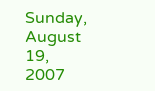Sunday, August 19, 2007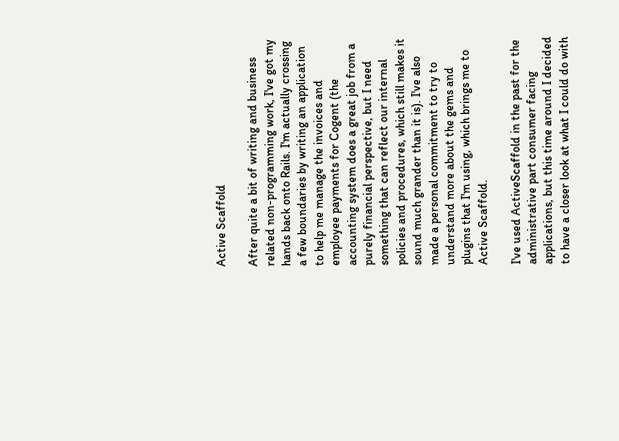Active Scaffold

After quite a bit of writing and business related non-programming work, I've got my hands back onto Rails. I'm actually crossing a few boundaries by writing an application to help me manage the invoices and employee payments for Cogent (the accounting system does a great job from a purely financial perspective, but I need something that can reflect our internal policies and procedures, which still makes it sound much grander than it is). I've also made a personal commitment to try to understand more about the gems and plugins that I'm using, which brings me to Active Scaffold.

I've used ActiveScaffold in the past for the administrative part consumer facing applications, but this time around I decided to have a closer look at what I could do with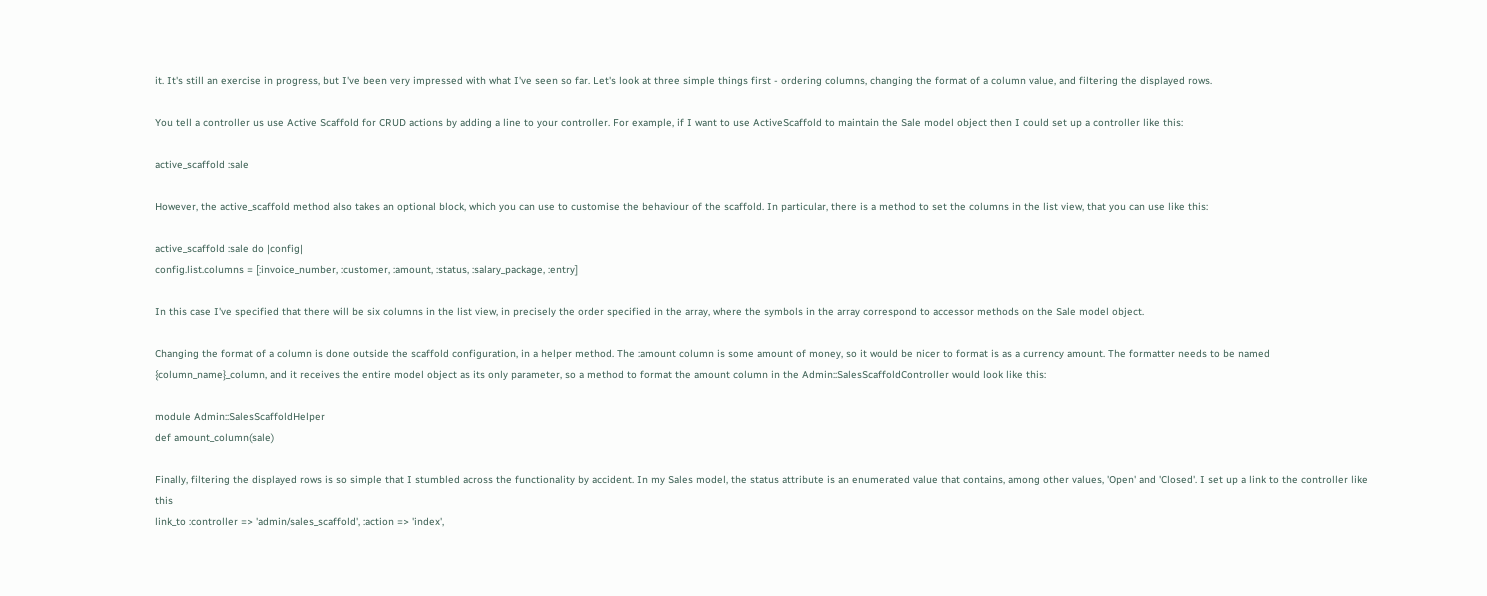it. It's still an exercise in progress, but I've been very impressed with what I've seen so far. Let's look at three simple things first - ordering columns, changing the format of a column value, and filtering the displayed rows.

You tell a controller us use Active Scaffold for CRUD actions by adding a line to your controller. For example, if I want to use ActiveScaffold to maintain the Sale model object then I could set up a controller like this:

active_scaffold :sale

However, the active_scaffold method also takes an optional block, which you can use to customise the behaviour of the scaffold. In particular, there is a method to set the columns in the list view, that you can use like this:

active_scaffold :sale do |config|
config.list.columns = [:invoice_number, :customer, :amount, :status, :salary_package, :entry]

In this case I've specified that there will be six columns in the list view, in precisely the order specified in the array, where the symbols in the array correspond to accessor methods on the Sale model object.

Changing the format of a column is done outside the scaffold configuration, in a helper method. The :amount column is some amount of money, so it would be nicer to format is as a currency amount. The formatter needs to be named {column_name}_column, and it receives the entire model object as its only parameter, so a method to format the amount column in the Admin::SalesScaffoldController would look like this:

module Admin::SalesScaffoldHelper
def amount_column(sale)

Finally, filtering the displayed rows is so simple that I stumbled across the functionality by accident. In my Sales model, the status attribute is an enumerated value that contains, among other values, 'Open' and 'Closed'. I set up a link to the controller like this
link_to :controller => 'admin/sales_scaffold', :action => 'index',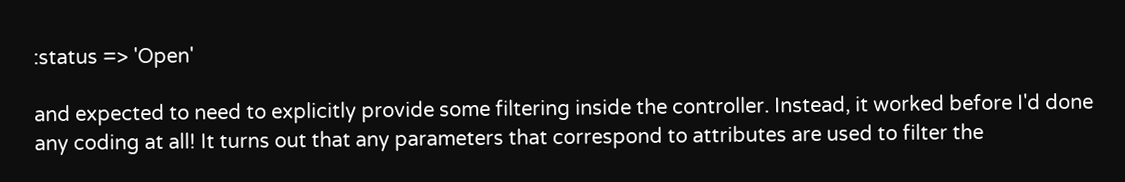:status => 'Open'

and expected to need to explicitly provide some filtering inside the controller. Instead, it worked before I'd done any coding at all! It turns out that any parameters that correspond to attributes are used to filter the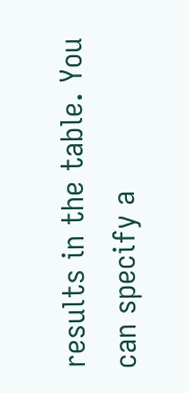results in the table. You can specify a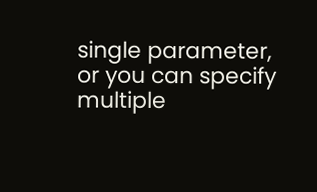single parameter, or you can specify multiple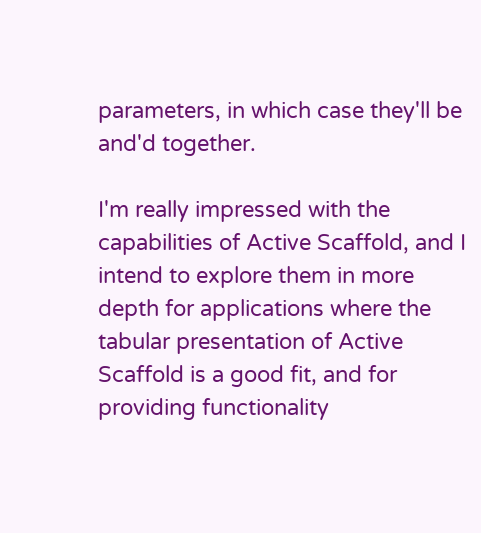parameters, in which case they'll be and'd together.

I'm really impressed with the capabilities of Active Scaffold, and I intend to explore them in more depth for applications where the tabular presentation of Active Scaffold is a good fit, and for providing functionality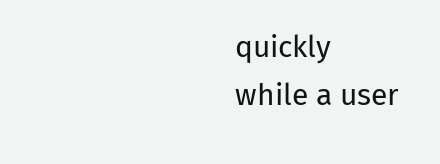quickly while a user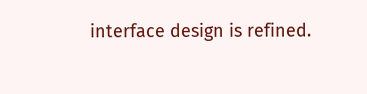interface design is refined.